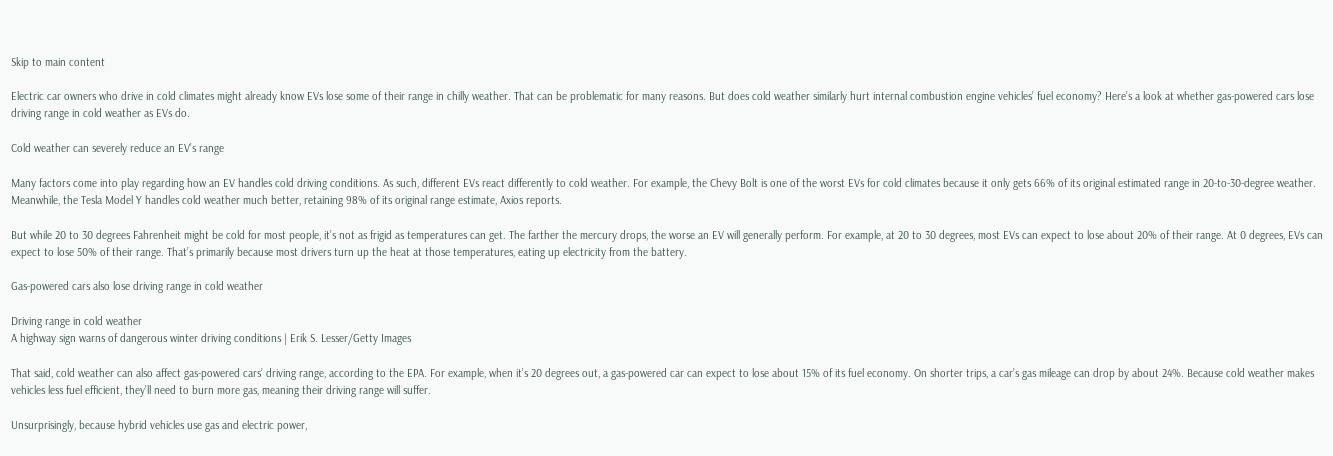Skip to main content

Electric car owners who drive in cold climates might already know EVs lose some of their range in chilly weather. That can be problematic for many reasons. But does cold weather similarly hurt internal combustion engine vehicles’ fuel economy? Here’s a look at whether gas-powered cars lose driving range in cold weather as EVs do.

Cold weather can severely reduce an EV’s range

Many factors come into play regarding how an EV handles cold driving conditions. As such, different EVs react differently to cold weather. For example, the Chevy Bolt is one of the worst EVs for cold climates because it only gets 66% of its original estimated range in 20-to-30-degree weather. Meanwhile, the Tesla Model Y handles cold weather much better, retaining 98% of its original range estimate, Axios reports.

But while 20 to 30 degrees Fahrenheit might be cold for most people, it’s not as frigid as temperatures can get. The farther the mercury drops, the worse an EV will generally perform. For example, at 20 to 30 degrees, most EVs can expect to lose about 20% of their range. At 0 degrees, EVs can expect to lose 50% of their range. That’s primarily because most drivers turn up the heat at those temperatures, eating up electricity from the battery.

Gas-powered cars also lose driving range in cold weather

Driving range in cold weather
A highway sign warns of dangerous winter driving conditions | Erik S. Lesser/Getty Images

That said, cold weather can also affect gas-powered cars’ driving range, according to the EPA. For example, when it’s 20 degrees out, a gas-powered car can expect to lose about 15% of its fuel economy. On shorter trips, a car’s gas mileage can drop by about 24%. Because cold weather makes vehicles less fuel efficient, they’ll need to burn more gas, meaning their driving range will suffer.

Unsurprisingly, because hybrid vehicles use gas and electric power,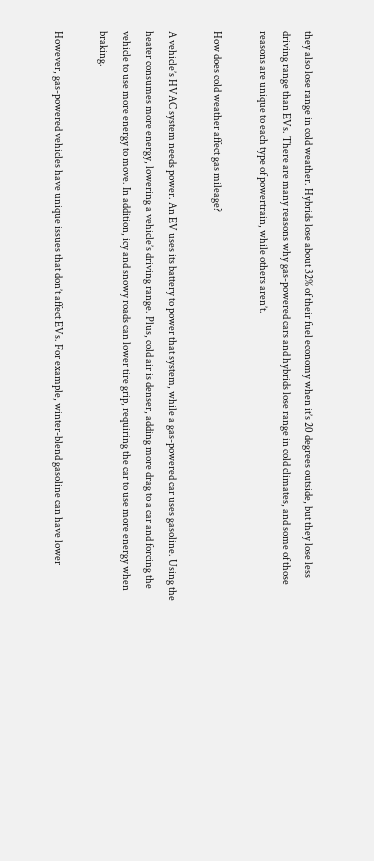they also lose range in cold weather. Hybrids lose about 32% of their fuel economy when it’s 20 degrees outside, but they lose less driving range than EVs. There are many reasons why gas-powered cars and hybrids lose range in cold climates, and some of those reasons are unique to each type of powertrain, while others aren’t.

How does cold weather affect gas mileage?

A vehicle’s HVAC system needs power. An EV uses its battery to power that system, while a gas-powered car uses gasoline. Using the heater consumes more energy, lowering a vehicle’s driving range. Plus, cold air is denser, adding more drag to a car and forcing the vehicle to use more energy to move. In addition, icy and snowy roads can lower tire grip, requiring the car to use more energy when braking.

However, gas-powered vehicles have unique issues that don’t affect EVs. For example, winter-blend gasoline can have lower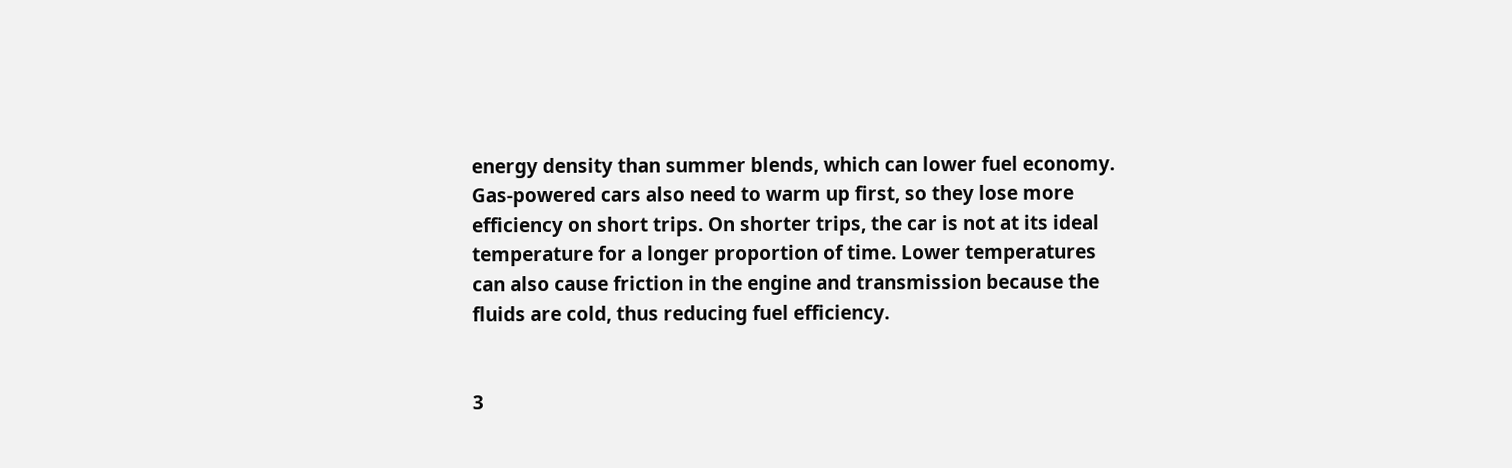energy density than summer blends, which can lower fuel economy. Gas-powered cars also need to warm up first, so they lose more efficiency on short trips. On shorter trips, the car is not at its ideal temperature for a longer proportion of time. Lower temperatures can also cause friction in the engine and transmission because the fluids are cold, thus reducing fuel efficiency.


3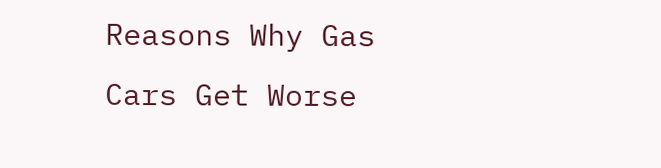Reasons Why Gas Cars Get Worse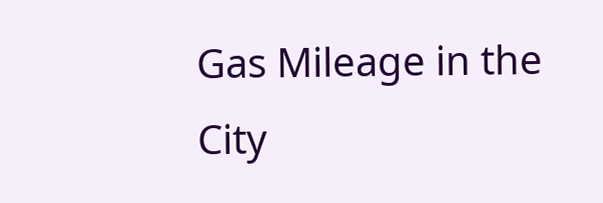Gas Mileage in the City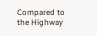Compared to the Highway